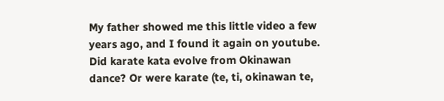My father showed me this little video a few years ago, and I found it again on youtube. Did karate kata evolve from Okinawan dance? Or were karate (te, ti, okinawan te,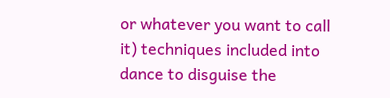or whatever you want to call it) techniques included into dance to disguise the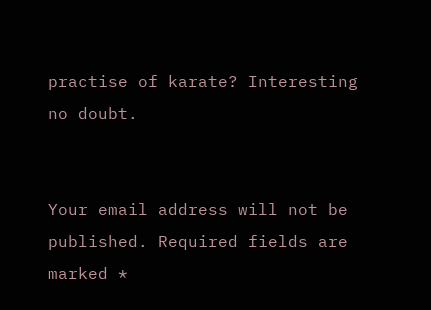practise of karate? Interesting no doubt.


Your email address will not be published. Required fields are marked *